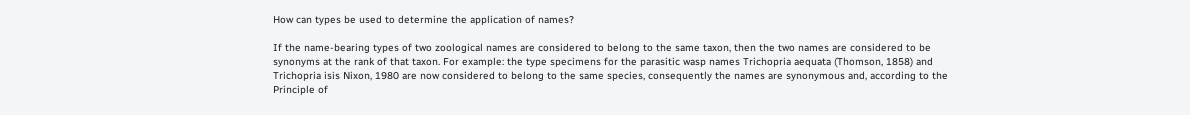How can types be used to determine the application of names?

If the name-bearing types of two zoological names are considered to belong to the same taxon, then the two names are considered to be synonyms at the rank of that taxon. For example: the type specimens for the parasitic wasp names Trichopria aequata (Thomson, 1858) and Trichopria isis Nixon, 1980 are now considered to belong to the same species, consequently the names are synonymous and, according to the Principle of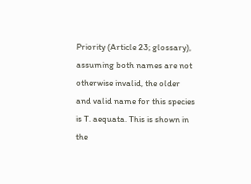Priority (Article 23; glossary), assuming both names are not otherwise invalid, the older and valid name for this species is T. aequata. This is shown in the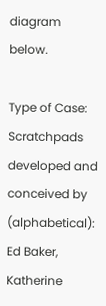diagram below.

Type of Case:
Scratchpads developed and conceived by (alphabetical): Ed Baker, Katherine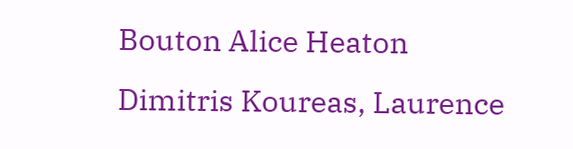Bouton Alice Heaton Dimitris Koureas, Laurence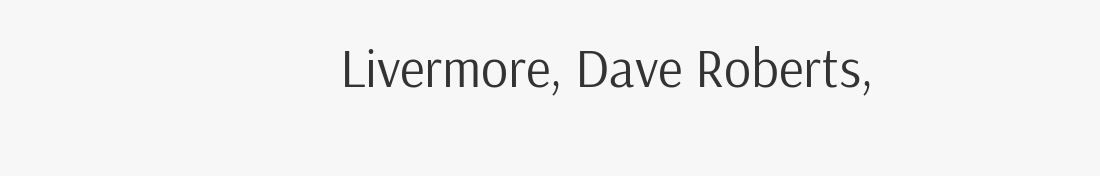Livermore, Dave Roberts,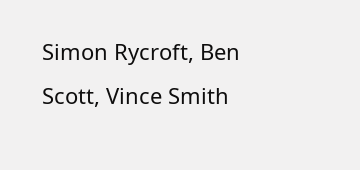Simon Rycroft, Ben Scott, Vince Smith